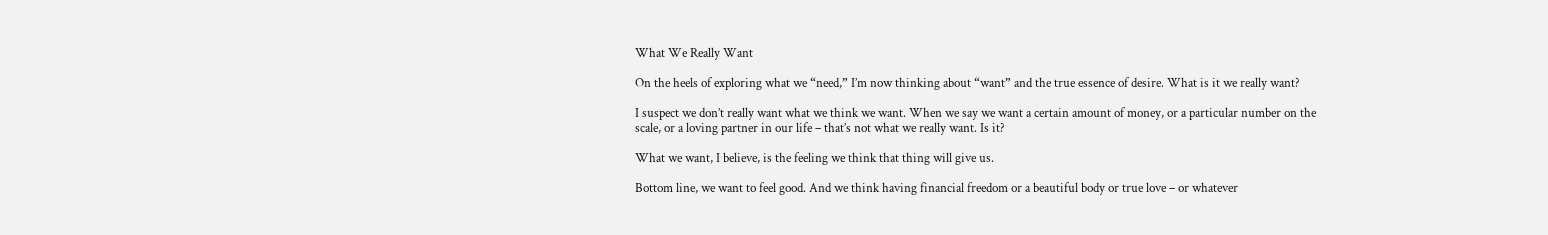What We Really Want

On the heels of exploring what we “need,” I’m now thinking about “want” and the true essence of desire. What is it we really want?

I suspect we don’t really want what we think we want. When we say we want a certain amount of money, or a particular number on the scale, or a loving partner in our life – that’s not what we really want. Is it?

What we want, I believe, is the feeling we think that thing will give us.

Bottom line, we want to feel good. And we think having financial freedom or a beautiful body or true love – or whatever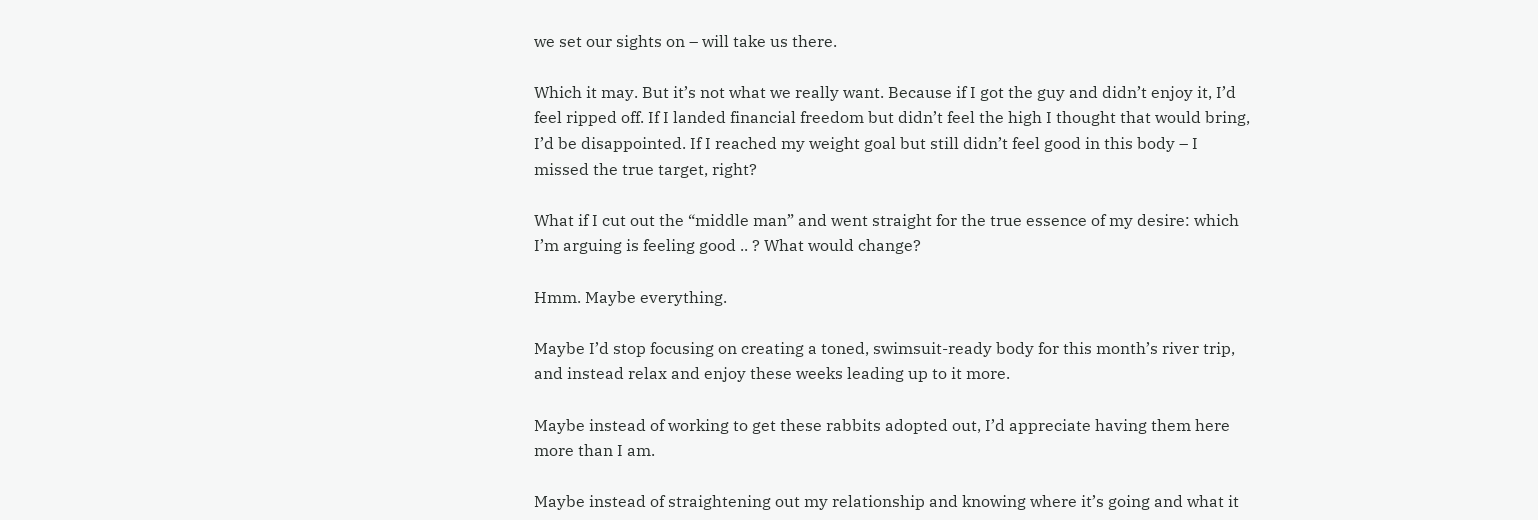we set our sights on – will take us there.

Which it may. But it’s not what we really want. Because if I got the guy and didn’t enjoy it, I’d feel ripped off. If I landed financial freedom but didn’t feel the high I thought that would bring, I’d be disappointed. If I reached my weight goal but still didn’t feel good in this body – I missed the true target, right?

What if I cut out the “middle man” and went straight for the true essence of my desire: which I’m arguing is feeling good .. ? What would change?

Hmm. Maybe everything.

Maybe I’d stop focusing on creating a toned, swimsuit-ready body for this month’s river trip, and instead relax and enjoy these weeks leading up to it more.

Maybe instead of working to get these rabbits adopted out, I’d appreciate having them here more than I am.

Maybe instead of straightening out my relationship and knowing where it’s going and what it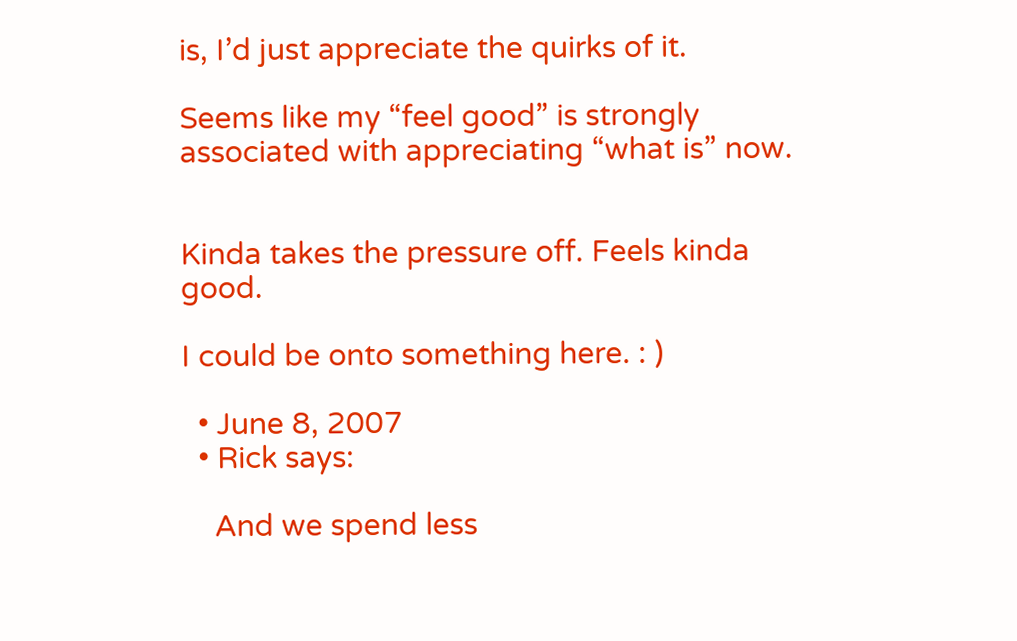is, I’d just appreciate the quirks of it.

Seems like my “feel good” is strongly associated with appreciating “what is” now.


Kinda takes the pressure off. Feels kinda good.

I could be onto something here. : )

  • June 8, 2007
  • Rick says:

    And we spend less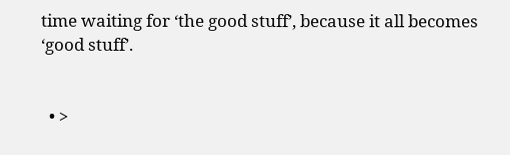time waiting for ‘the good stuff’, because it all becomes ‘good stuff’.


  • >